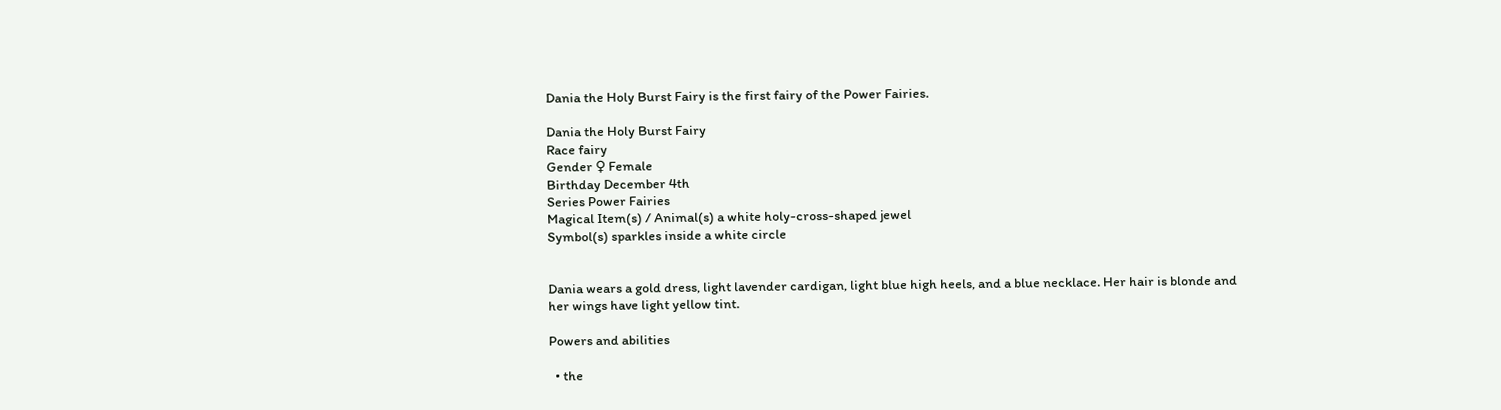Dania the Holy Burst Fairy is the first fairy of the Power Fairies.

Dania the Holy Burst Fairy
Race fairy
Gender ♀ Female
Birthday December 4th
Series Power Fairies
Magical Item(s) / Animal(s) a white holy-cross-shaped jewel
Symbol(s) sparkles inside a white circle


Dania wears a gold dress, light lavender cardigan, light blue high heels, and a blue necklace. Her hair is blonde and her wings have light yellow tint.

Powers and abilities

  • the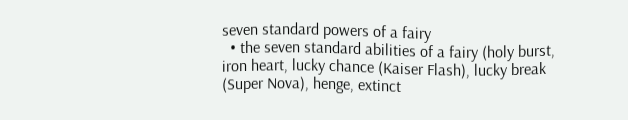seven standard powers of a fairy
  • the seven standard abilities of a fairy (holy burst, iron heart, lucky chance (Kaiser Flash), lucky break (Super Nova), henge, extinct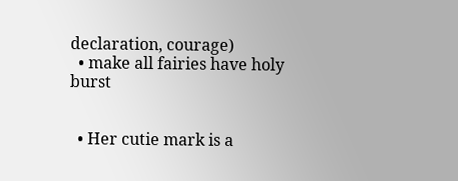declaration, courage)
  • make all fairies have holy burst


  • Her cutie mark is a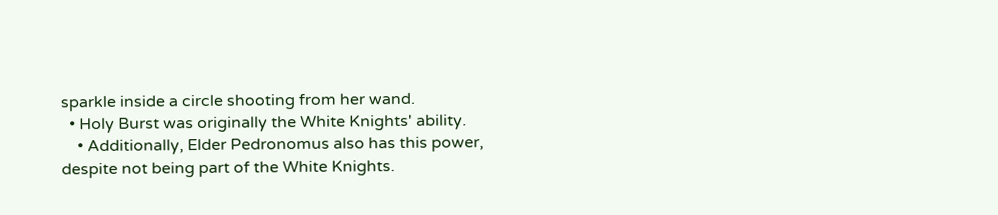sparkle inside a circle shooting from her wand.
  • Holy Burst was originally the White Knights' ability.
    • Additionally, Elder Pedronomus also has this power, despite not being part of the White Knights.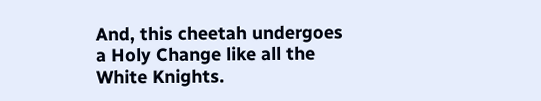And, this cheetah undergoes a Holy Change like all the White Knights.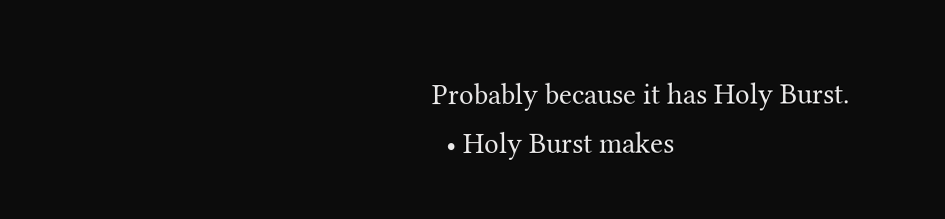Probably because it has Holy Burst.
  • Holy Burst makes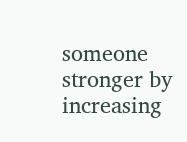someone stronger by increasing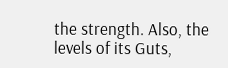the strength. Also, the levels of its Guts,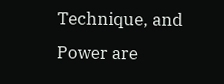Technique, and Power are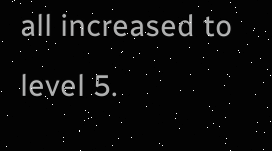all increased to level 5.